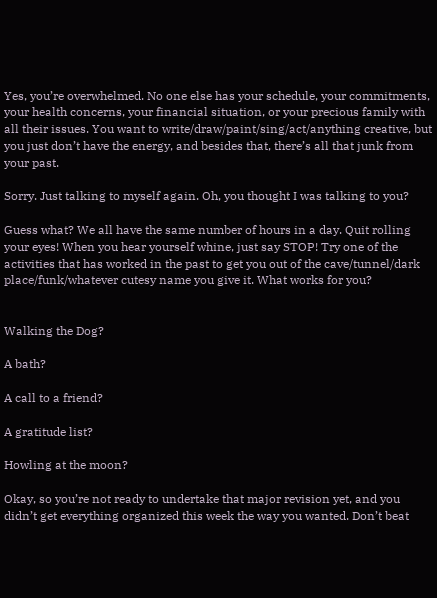Yes, you’re overwhelmed. No one else has your schedule, your commitments, your health concerns, your financial situation, or your precious family with all their issues. You want to write/draw/paint/sing/act/anything creative, but you just don’t have the energy, and besides that, there’s all that junk from your past.

Sorry. Just talking to myself again. Oh, you thought I was talking to you?

Guess what? We all have the same number of hours in a day. Quit rolling your eyes! When you hear yourself whine, just say STOP! Try one of the activities that has worked in the past to get you out of the cave/tunnel/dark place/funk/whatever cutesy name you give it. What works for you?


Walking the Dog?

A bath?

A call to a friend?

A gratitude list?

Howling at the moon?

Okay, so you’re not ready to undertake that major revision yet, and you didn’t get everything organized this week the way you wanted. Don’t beat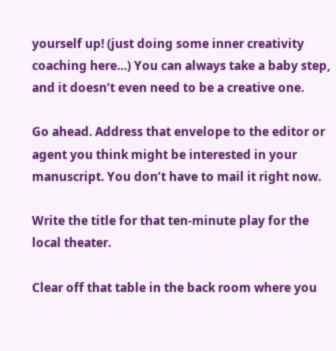yourself up! (just doing some inner creativity coaching here…) You can always take a baby step, and it doesn’t even need to be a creative one.

Go ahead. Address that envelope to the editor or agent you think might be interested in your manuscript. You don’t have to mail it right now.

Write the title for that ten-minute play for the local theater.

Clear off that table in the back room where you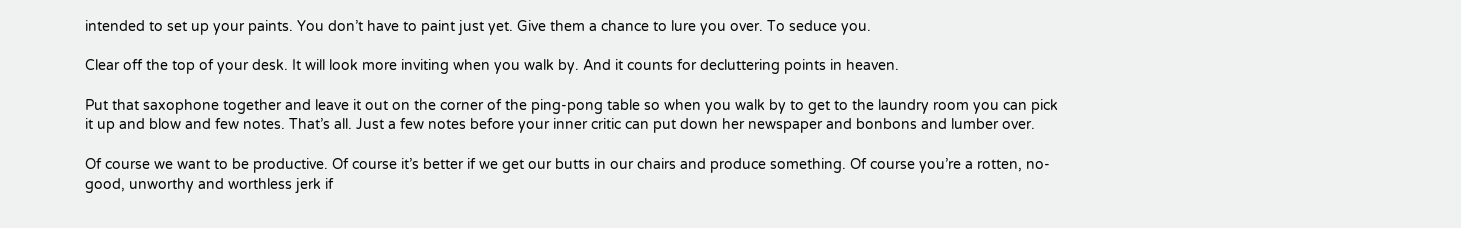intended to set up your paints. You don’t have to paint just yet. Give them a chance to lure you over. To seduce you.

Clear off the top of your desk. It will look more inviting when you walk by. And it counts for decluttering points in heaven.

Put that saxophone together and leave it out on the corner of the ping-pong table so when you walk by to get to the laundry room you can pick it up and blow and few notes. That’s all. Just a few notes before your inner critic can put down her newspaper and bonbons and lumber over.

Of course we want to be productive. Of course it’s better if we get our butts in our chairs and produce something. Of course you’re a rotten, no-good, unworthy and worthless jerk if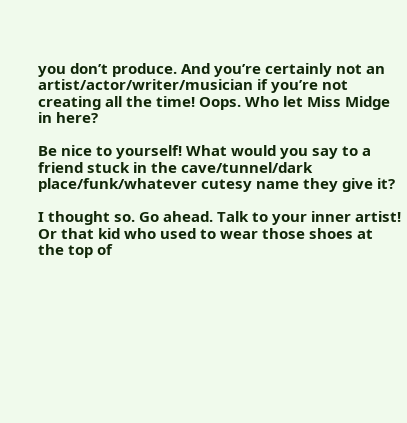you don’t produce. And you’re certainly not an artist/actor/writer/musician if you’re not creating all the time! Oops. Who let Miss Midge in here?

Be nice to yourself! What would you say to a friend stuck in the cave/tunnel/dark place/funk/whatever cutesy name they give it?

I thought so. Go ahead. Talk to your inner artist! Or that kid who used to wear those shoes at the top of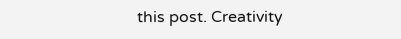this post. Creativity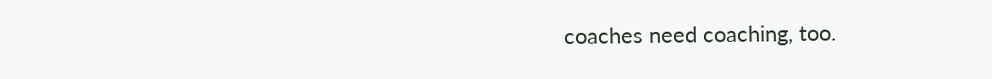coaches need coaching, too.